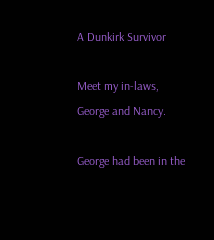A Dunkirk Survivor

Meet my in-laws, George and Nancy.

George had been in the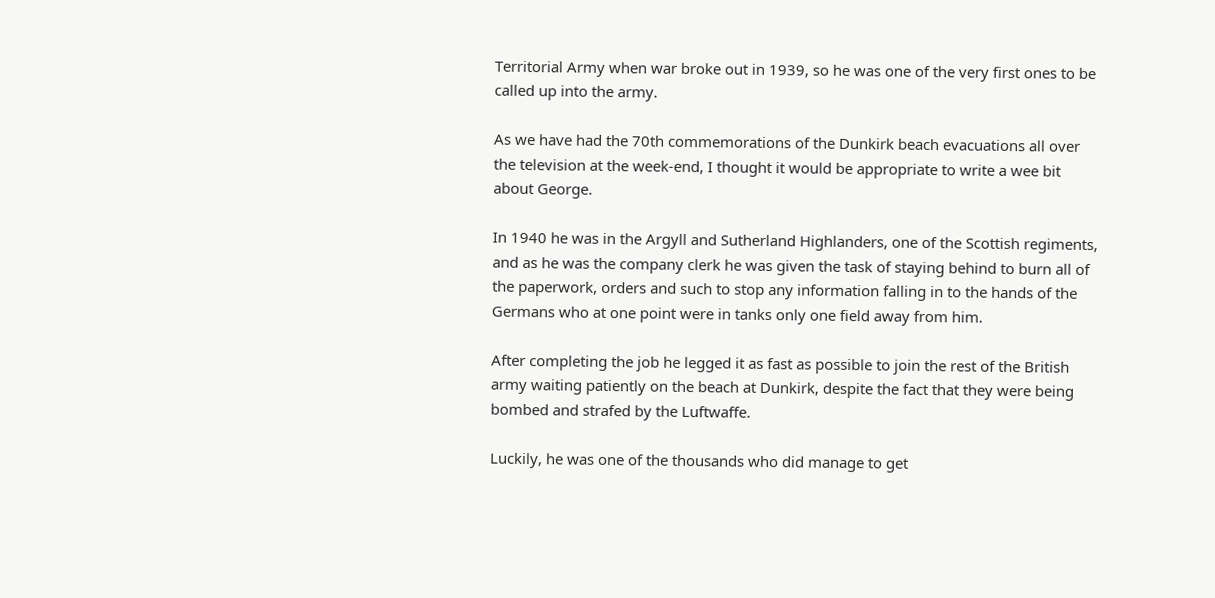Territorial Army when war broke out in 1939, so he was one of the very first ones to be called up into the army.

As we have had the 70th commemorations of the Dunkirk beach evacuations all over the television at the week-end, I thought it would be appropriate to write a wee bit about George.

In 1940 he was in the Argyll and Sutherland Highlanders, one of the Scottish regiments, and as he was the company clerk he was given the task of staying behind to burn all of the paperwork, orders and such to stop any information falling in to the hands of the Germans who at one point were in tanks only one field away from him.

After completing the job he legged it as fast as possible to join the rest of the British army waiting patiently on the beach at Dunkirk, despite the fact that they were being bombed and strafed by the Luftwaffe.

Luckily, he was one of the thousands who did manage to get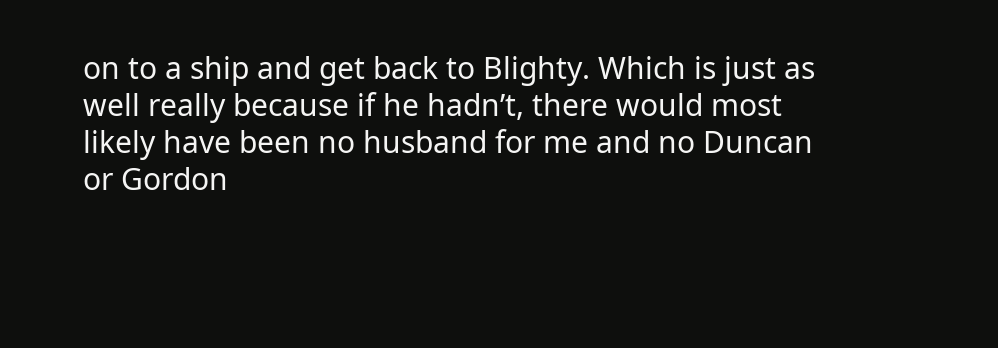on to a ship and get back to Blighty. Which is just as well really because if he hadn’t, there would most likely have been no husband for me and no Duncan or Gordon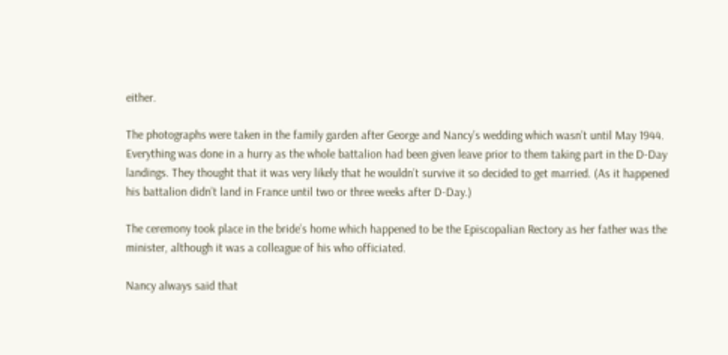either.

The photographs were taken in the family garden after George and Nancy’s wedding which wasn’t until May 1944. Everything was done in a hurry as the whole battalion had been given leave prior to them taking part in the D-Day landings. They thought that it was very likely that he wouldn’t survive it so decided to get married. (As it happened his battalion didn’t land in France until two or three weeks after D-Day.)

The ceremony took place in the bride’s home which happened to be the Episcopalian Rectory as her father was the minister, although it was a colleague of his who officiated.

Nancy always said that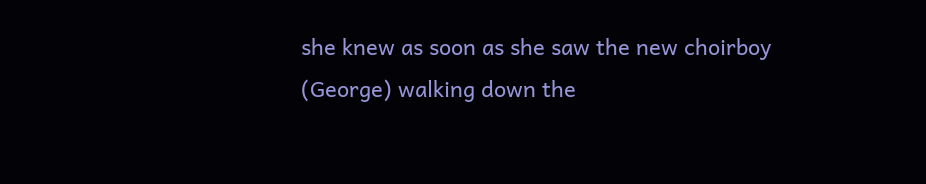she knew as soon as she saw the new choirboy (George) walking down the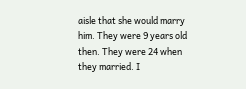aisle that she would marry him. They were 9 years old then. They were 24 when they married. I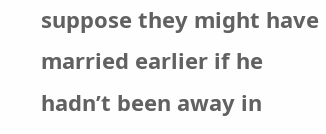suppose they might have married earlier if he hadn’t been away in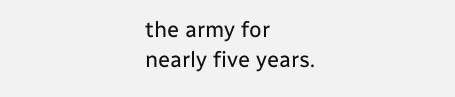the army for nearly five years.